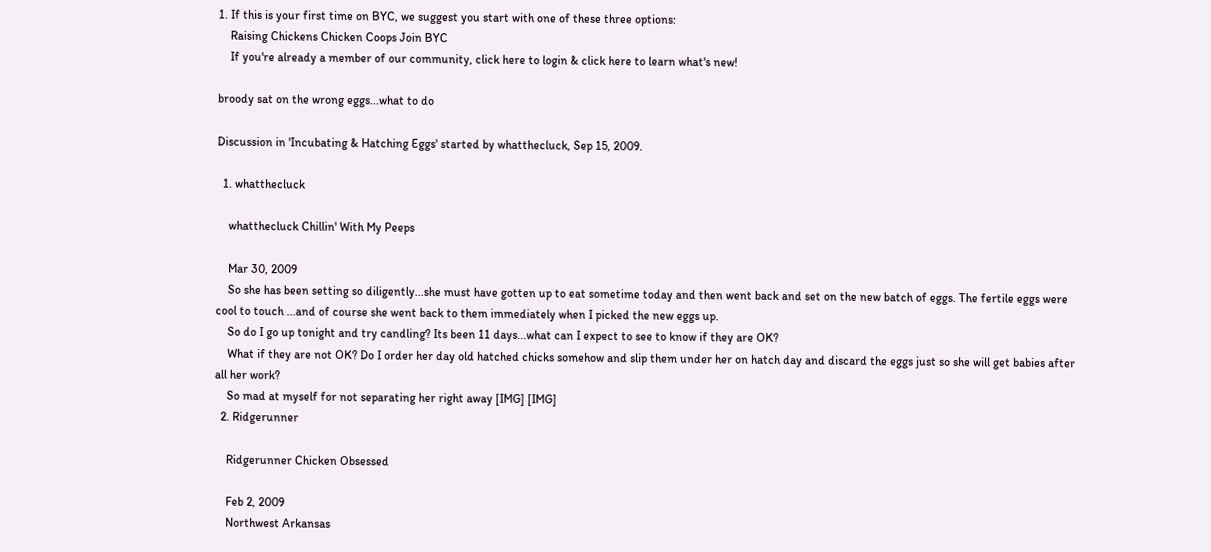1. If this is your first time on BYC, we suggest you start with one of these three options:
    Raising Chickens Chicken Coops Join BYC
    If you're already a member of our community, click here to login & click here to learn what's new!

broody sat on the wrong eggs...what to do

Discussion in 'Incubating & Hatching Eggs' started by whatthecluck, Sep 15, 2009.

  1. whatthecluck

    whatthecluck Chillin' With My Peeps

    Mar 30, 2009
    So she has been setting so diligently...she must have gotten up to eat sometime today and then went back and set on the new batch of eggs. The fertile eggs were cool to touch ...and of course she went back to them immediately when I picked the new eggs up.
    So do I go up tonight and try candling? Its been 11 days...what can I expect to see to know if they are OK?
    What if they are not OK? Do I order her day old hatched chicks somehow and slip them under her on hatch day and discard the eggs just so she will get babies after all her work?
    So mad at myself for not separating her right away [IMG] [IMG]
  2. Ridgerunner

    Ridgerunner Chicken Obsessed

    Feb 2, 2009
    Northwest Arkansas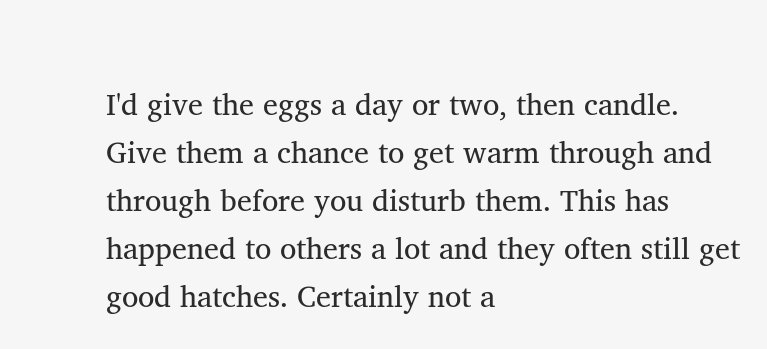I'd give the eggs a day or two, then candle. Give them a chance to get warm through and through before you disturb them. This has happened to others a lot and they often still get good hatches. Certainly not a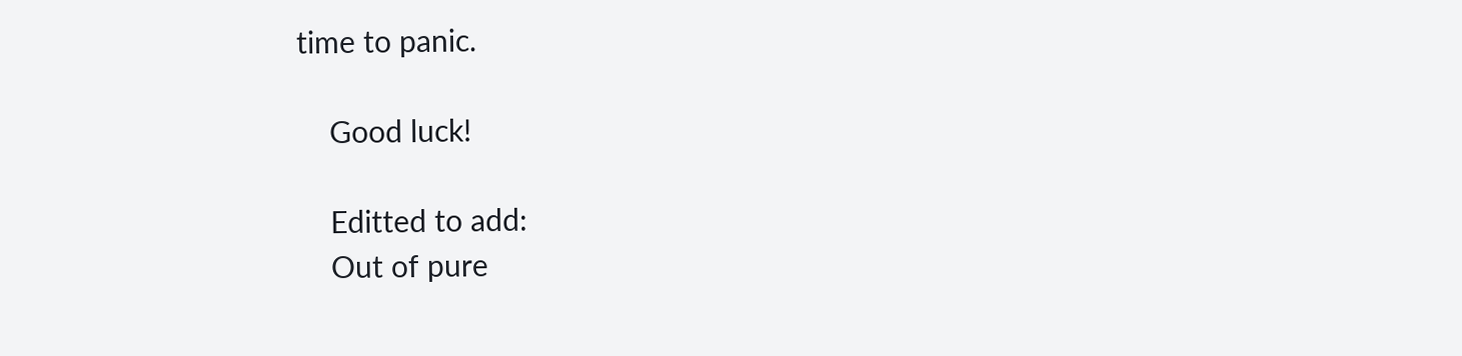time to panic.

    Good luck!

    Editted to add:
    Out of pure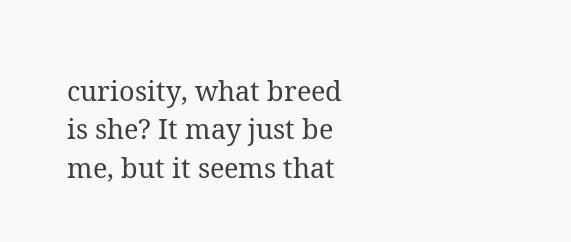curiosity, what breed is she? It may just be me, but it seems that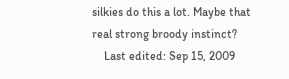silkies do this a lot. Maybe that real strong broody instinct?
    Last edited: Sep 15, 2009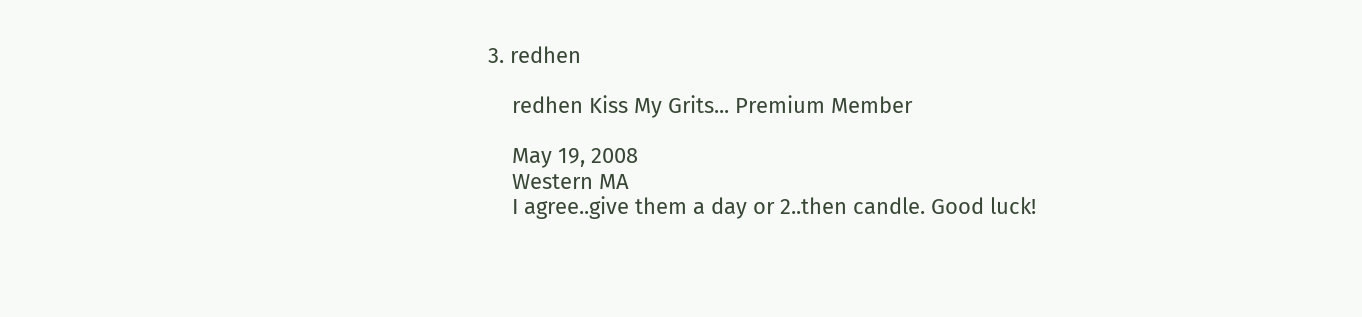3. redhen

    redhen Kiss My Grits... Premium Member

    May 19, 2008
    Western MA
    I agree..give them a day or 2..then candle. Good luck!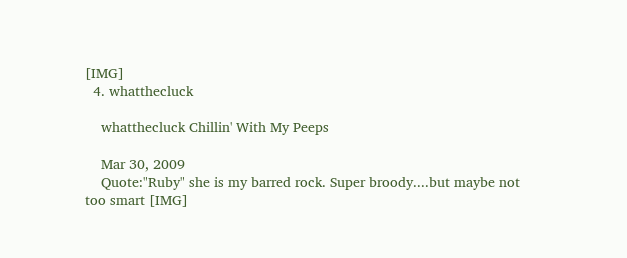[IMG]
  4. whatthecluck

    whatthecluck Chillin' With My Peeps

    Mar 30, 2009
    Quote:"Ruby" she is my barred rock. Super broody....but maybe not too smart [IMG]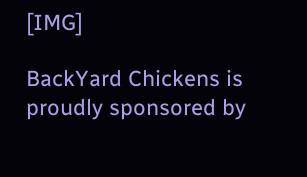[IMG]

BackYard Chickens is proudly sponsored by